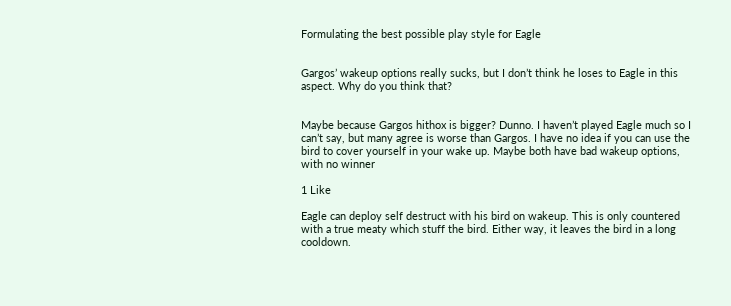Formulating the best possible play style for Eagle


Gargos’ wakeup options really sucks, but I don’t think he loses to Eagle in this aspect. Why do you think that?


Maybe because Gargos hithox is bigger? Dunno. I haven’t played Eagle much so I can’t say, but many agree is worse than Gargos. I have no idea if you can use the bird to cover yourself in your wake up. Maybe both have bad wakeup options, with no winner

1 Like

Eagle can deploy self destruct with his bird on wakeup. This is only countered with a true meaty which stuff the bird. Either way, it leaves the bird in a long cooldown.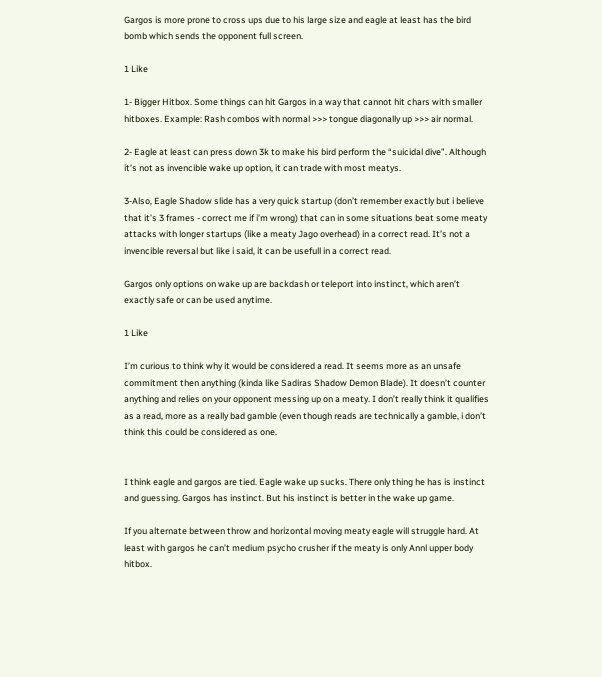Gargos is more prone to cross ups due to his large size and eagle at least has the bird bomb which sends the opponent full screen.

1 Like

1- Bigger Hitbox. Some things can hit Gargos in a way that cannot hit chars with smaller hitboxes. Example: Rash combos with normal >>> tongue diagonally up >>> air normal.

2- Eagle at least can press down 3k to make his bird perform the “suicidal dive”. Although it’s not as invencible wake up option, it can trade with most meatys.

3-Also, Eagle Shadow slide has a very quick startup (don’t remember exactly but i believe that it’s 3 frames - correct me if i’m wrong) that can in some situations beat some meaty attacks with longer startups (like a meaty Jago overhead) in a correct read. It’s not a invencible reversal but like i said, it can be usefull in a correct read.

Gargos only options on wake up are backdash or teleport into instinct, which aren’t exactly safe or can be used anytime.

1 Like

I’m curious to think why it would be considered a read. It seems more as an unsafe commitment then anything (kinda like Sadiras Shadow Demon Blade). It doesn’t counter anything and relies on your opponent messing up on a meaty. I don’t really think it qualifies as a read, more as a really bad gamble (even though reads are technically a gamble, i don’t think this could be considered as one.


I think eagle and gargos are tied. Eagle wake up sucks. There only thing he has is instinct and guessing. Gargos has instinct. But his instinct is better in the wake up game.

If you alternate between throw and horizontal moving meaty eagle will struggle hard. At least with gargos he can’t medium psycho crusher if the meaty is only Annl upper body hitbox.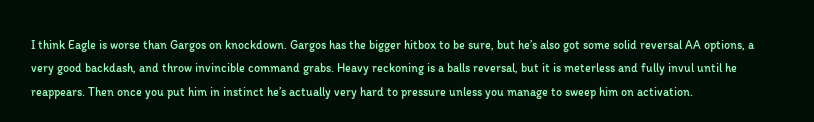I think Eagle is worse than Gargos on knockdown. Gargos has the bigger hitbox to be sure, but he’s also got some solid reversal AA options, a very good backdash, and throw invincible command grabs. Heavy reckoning is a balls reversal, but it is meterless and fully invul until he reappears. Then once you put him in instinct he’s actually very hard to pressure unless you manage to sweep him on activation.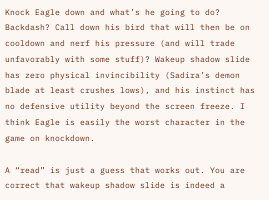Knock Eagle down and what’s he going to do? Backdash? Call down his bird that will then be on cooldown and nerf his pressure (and will trade unfavorably with some stuff)? Wakeup shadow slide has zero physical invincibility (Sadira’s demon blade at least crushes lows), and his instinct has no defensive utility beyond the screen freeze. I think Eagle is easily the worst character in the game on knockdown.

A “read” is just a guess that works out. You are correct that wakeup shadow slide is indeed a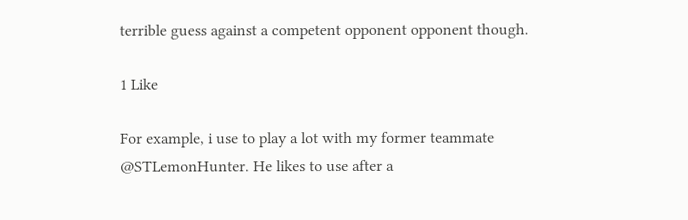terrible guess against a competent opponent opponent though.

1 Like

For example, i use to play a lot with my former teammate @STLemonHunter. He likes to use after a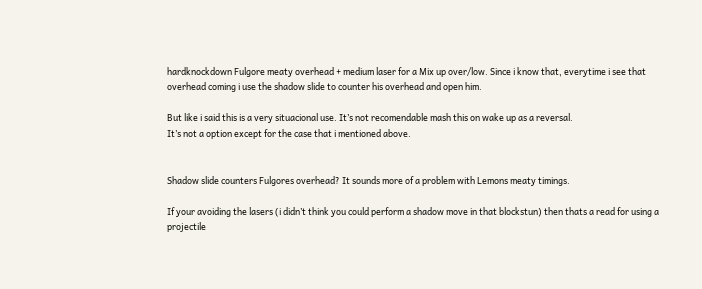hardknockdown Fulgore meaty overhead + medium laser for a Mix up over/low. Since i know that, everytime i see that overhead coming i use the shadow slide to counter his overhead and open him.

But like i said this is a very situacional use. It’s not recomendable mash this on wake up as a reversal.
It’s not a option except for the case that i mentioned above.


Shadow slide counters Fulgores overhead? It sounds more of a problem with Lemons meaty timings.

If your avoiding the lasers (i didn’t think you could perform a shadow move in that blockstun) then thats a read for using a projectile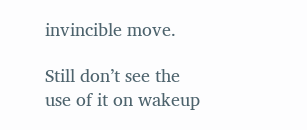invincible move.

Still don’t see the use of it on wakeup